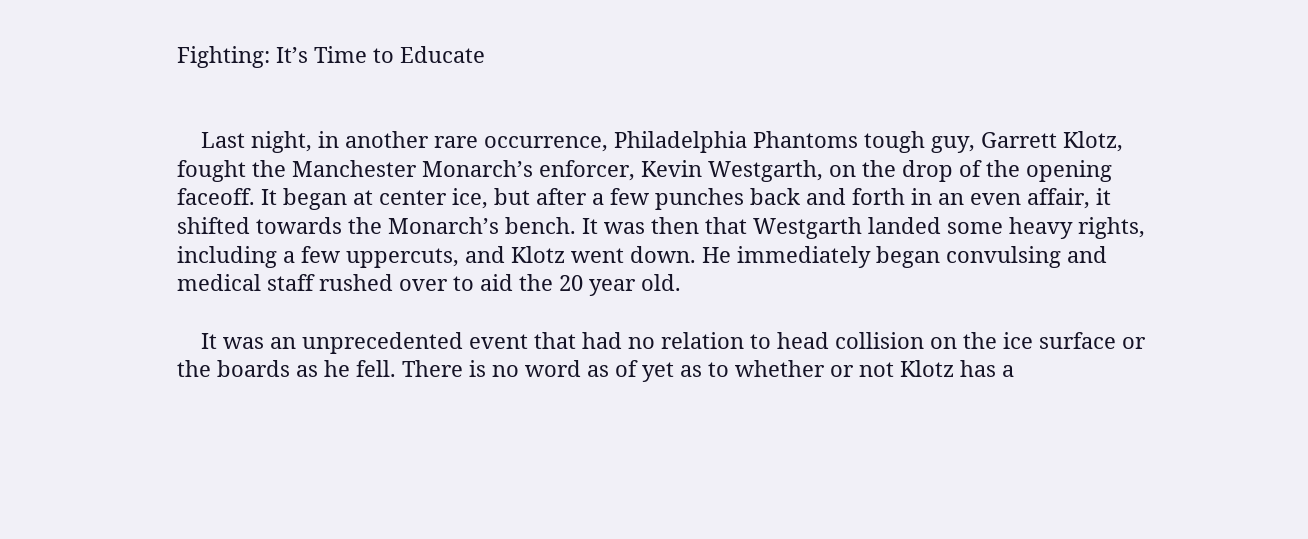Fighting: It’s Time to Educate


    Last night, in another rare occurrence, Philadelphia Phantoms tough guy, Garrett Klotz, fought the Manchester Monarch’s enforcer, Kevin Westgarth, on the drop of the opening faceoff. It began at center ice, but after a few punches back and forth in an even affair, it shifted towards the Monarch’s bench. It was then that Westgarth landed some heavy rights, including a few uppercuts, and Klotz went down. He immediately began convulsing and medical staff rushed over to aid the 20 year old.

    It was an unprecedented event that had no relation to head collision on the ice surface or the boards as he fell. There is no word as of yet as to whether or not Klotz has a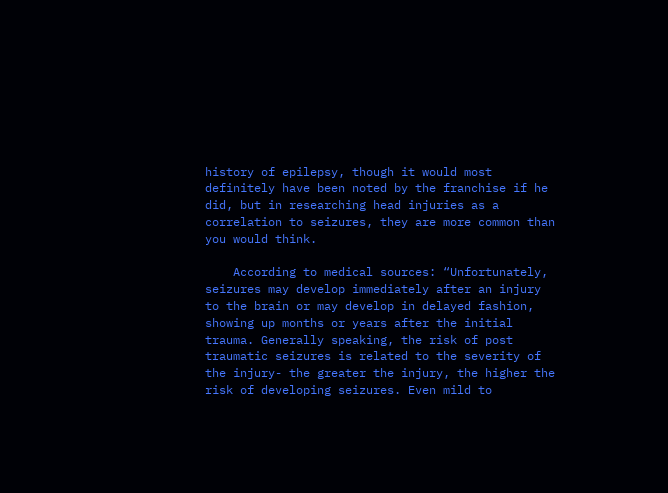history of epilepsy, though it would most definitely have been noted by the franchise if he did, but in researching head injuries as a correlation to seizures, they are more common than you would think.

    According to medical sources: “Unfortunately, seizures may develop immediately after an injury to the brain or may develop in delayed fashion, showing up months or years after the initial trauma. Generally speaking, the risk of post traumatic seizures is related to the severity of the injury- the greater the injury, the higher the risk of developing seizures. Even mild to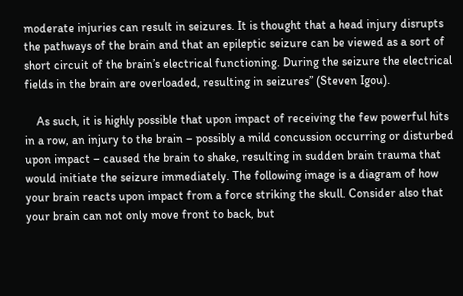moderate injuries can result in seizures. It is thought that a head injury disrupts the pathways of the brain and that an epileptic seizure can be viewed as a sort of short circuit of the brain’s electrical functioning. During the seizure the electrical fields in the brain are overloaded, resulting in seizures” (Steven Igou).

    As such, it is highly possible that upon impact of receiving the few powerful hits in a row, an injury to the brain – possibly a mild concussion occurring or disturbed upon impact – caused the brain to shake, resulting in sudden brain trauma that would initiate the seizure immediately. The following image is a diagram of how your brain reacts upon impact from a force striking the skull. Consider also that your brain can not only move front to back, but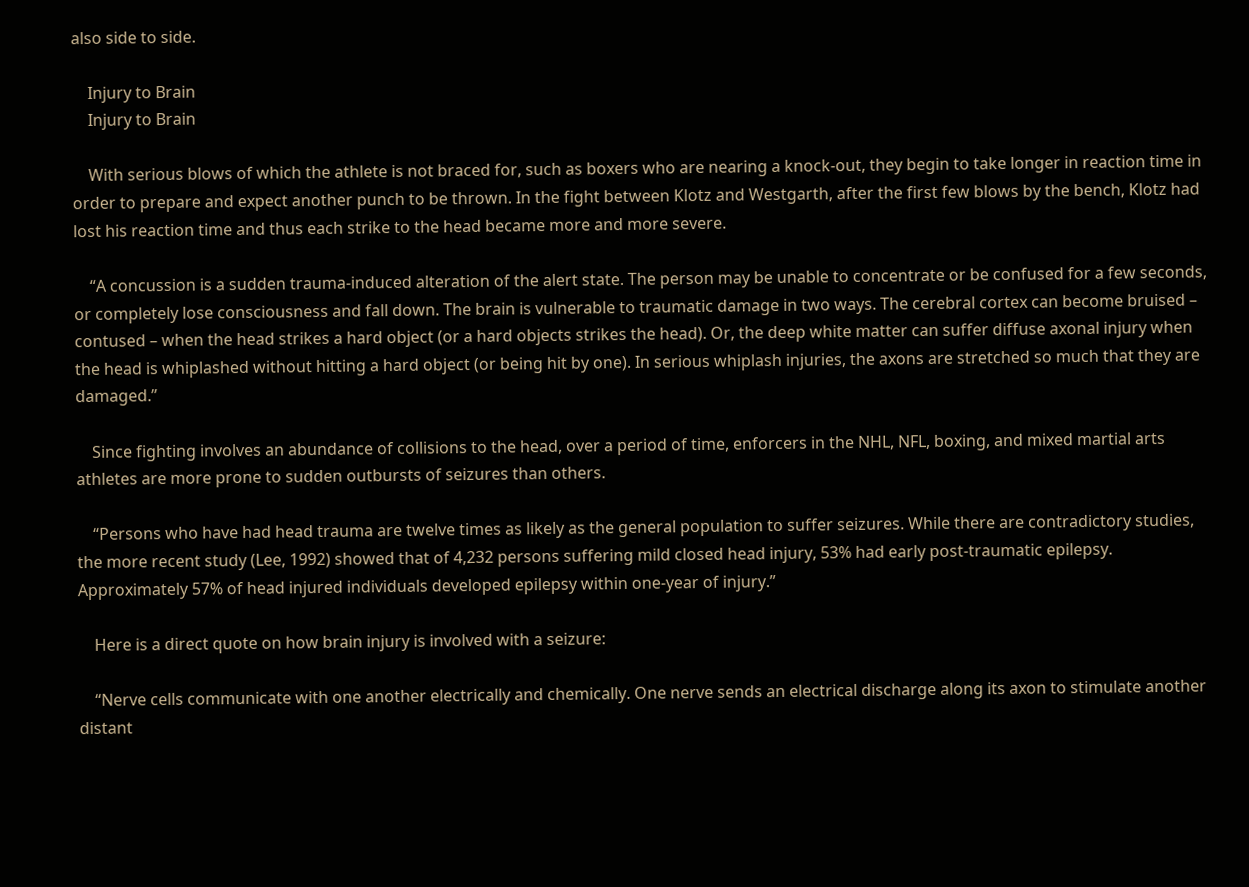also side to side.

    Injury to Brain
    Injury to Brain

    With serious blows of which the athlete is not braced for, such as boxers who are nearing a knock-out, they begin to take longer in reaction time in order to prepare and expect another punch to be thrown. In the fight between Klotz and Westgarth, after the first few blows by the bench, Klotz had lost his reaction time and thus each strike to the head became more and more severe.

    “A concussion is a sudden trauma-induced alteration of the alert state. The person may be unable to concentrate or be confused for a few seconds, or completely lose consciousness and fall down. The brain is vulnerable to traumatic damage in two ways. The cerebral cortex can become bruised – contused – when the head strikes a hard object (or a hard objects strikes the head). Or, the deep white matter can suffer diffuse axonal injury when the head is whiplashed without hitting a hard object (or being hit by one). In serious whiplash injuries, the axons are stretched so much that they are damaged.”

    Since fighting involves an abundance of collisions to the head, over a period of time, enforcers in the NHL, NFL, boxing, and mixed martial arts athletes are more prone to sudden outbursts of seizures than others.

    “Persons who have had head trauma are twelve times as likely as the general population to suffer seizures. While there are contradictory studies, the more recent study (Lee, 1992) showed that of 4,232 persons suffering mild closed head injury, 53% had early post-traumatic epilepsy. Approximately 57% of head injured individuals developed epilepsy within one-year of injury.”

    Here is a direct quote on how brain injury is involved with a seizure:

    “Nerve cells communicate with one another electrically and chemically. One nerve sends an electrical discharge along its axon to stimulate another distant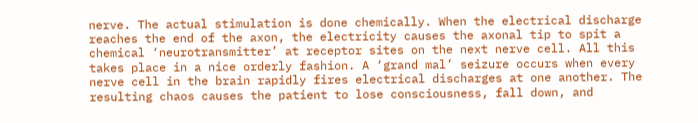nerve. The actual stimulation is done chemically. When the electrical discharge reaches the end of the axon, the electricity causes the axonal tip to spit a chemical ‘neurotransmitter’ at receptor sites on the next nerve cell. All this takes place in a nice orderly fashion. A ‘grand mal’ seizure occurs when every nerve cell in the brain rapidly fires electrical discharges at one another. The resulting chaos causes the patient to lose consciousness, fall down, and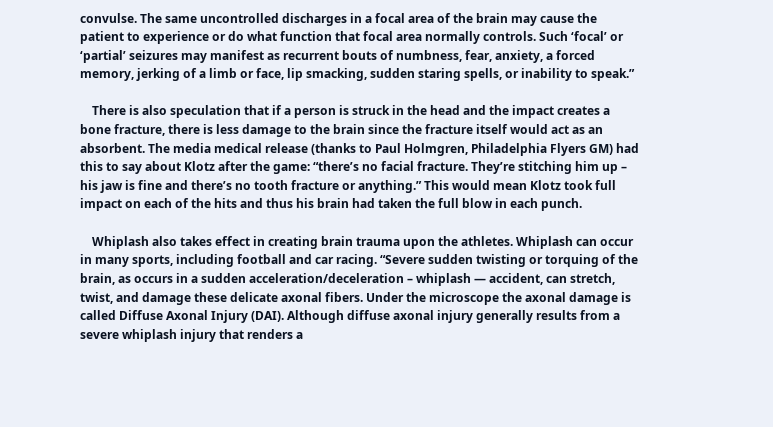convulse. The same uncontrolled discharges in a focal area of the brain may cause the patient to experience or do what function that focal area normally controls. Such ‘focal’ or ‘partial’ seizures may manifest as recurrent bouts of numbness, fear, anxiety, a forced memory, jerking of a limb or face, lip smacking, sudden staring spells, or inability to speak.”

    There is also speculation that if a person is struck in the head and the impact creates a bone fracture, there is less damage to the brain since the fracture itself would act as an absorbent. The media medical release (thanks to Paul Holmgren, Philadelphia Flyers GM) had this to say about Klotz after the game: “there’s no facial fracture. They’re stitching him up – his jaw is fine and there’s no tooth fracture or anything.” This would mean Klotz took full impact on each of the hits and thus his brain had taken the full blow in each punch.

    Whiplash also takes effect in creating brain trauma upon the athletes. Whiplash can occur in many sports, including football and car racing. “Severe sudden twisting or torquing of the brain, as occurs in a sudden acceleration/deceleration – whiplash — accident, can stretch, twist, and damage these delicate axonal fibers. Under the microscope the axonal damage is called Diffuse Axonal Injury (DAI). Although diffuse axonal injury generally results from a severe whiplash injury that renders a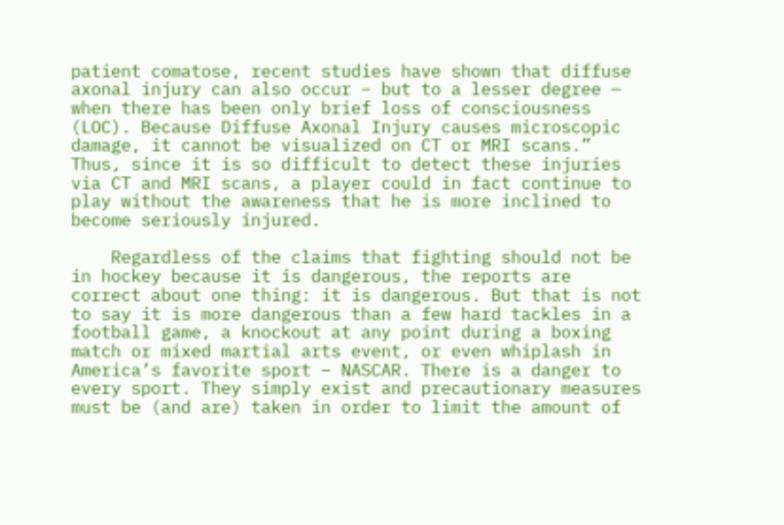patient comatose, recent studies have shown that diffuse axonal injury can also occur – but to a lesser degree — when there has been only brief loss of consciousness (LOC). Because Diffuse Axonal Injury causes microscopic damage, it cannot be visualized on CT or MRI scans.” Thus, since it is so difficult to detect these injuries via CT and MRI scans, a player could in fact continue to play without the awareness that he is more inclined to become seriously injured.

    Regardless of the claims that fighting should not be in hockey because it is dangerous, the reports are correct about one thing: it is dangerous. But that is not to say it is more dangerous than a few hard tackles in a football game, a knockout at any point during a boxing match or mixed martial arts event, or even whiplash in America’s favorite sport – NASCAR. There is a danger to every sport. They simply exist and precautionary measures must be (and are) taken in order to limit the amount of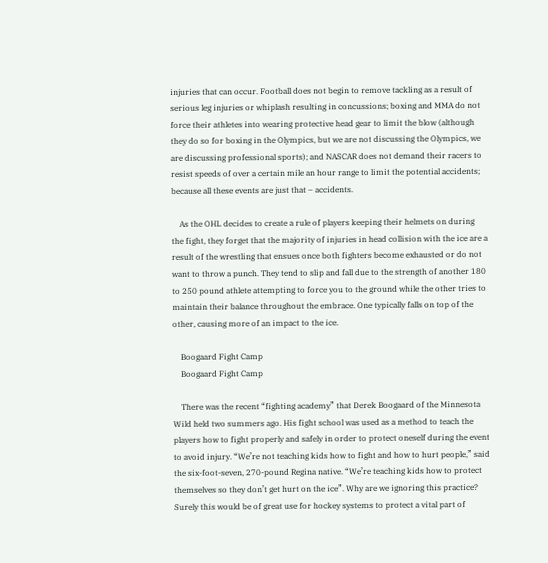injuries that can occur. Football does not begin to remove tackling as a result of serious leg injuries or whiplash resulting in concussions; boxing and MMA do not force their athletes into wearing protective head gear to limit the blow (although they do so for boxing in the Olympics, but we are not discussing the Olympics, we are discussing professional sports); and NASCAR does not demand their racers to resist speeds of over a certain mile an hour range to limit the potential accidents; because all these events are just that – accidents.

    As the OHL decides to create a rule of players keeping their helmets on during the fight, they forget that the majority of injuries in head collision with the ice are a result of the wrestling that ensues once both fighters become exhausted or do not want to throw a punch. They tend to slip and fall due to the strength of another 180 to 250 pound athlete attempting to force you to the ground while the other tries to maintain their balance throughout the embrace. One typically falls on top of the other, causing more of an impact to the ice.

    Boogaard Fight Camp
    Boogaard Fight Camp

    There was the recent “fighting academy” that Derek Boogaard of the Minnesota Wild held two summers ago. His fight school was used as a method to teach the players how to fight properly and safely in order to protect oneself during the event to avoid injury. “We’re not teaching kids how to fight and how to hurt people,” said the six-foot-seven, 270-pound Regina native. “We’re teaching kids how to protect themselves so they don’t get hurt on the ice”. Why are we ignoring this practice? Surely this would be of great use for hockey systems to protect a vital part of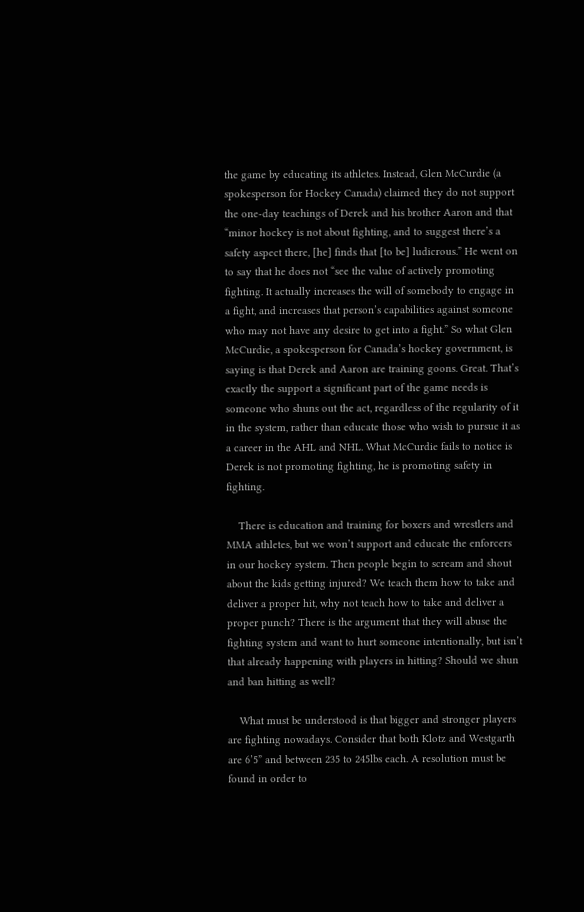the game by educating its athletes. Instead, Glen McCurdie (a spokesperson for Hockey Canada) claimed they do not support the one-day teachings of Derek and his brother Aaron and that “minor hockey is not about fighting, and to suggest there’s a safety aspect there, [he] finds that [to be] ludicrous.” He went on to say that he does not “see the value of actively promoting fighting. It actually increases the will of somebody to engage in a fight, and increases that person’s capabilities against someone who may not have any desire to get into a fight.” So what Glen McCurdie, a spokesperson for Canada’s hockey government, is saying is that Derek and Aaron are training goons. Great. That’s exactly the support a significant part of the game needs is someone who shuns out the act, regardless of the regularity of it in the system, rather than educate those who wish to pursue it as a career in the AHL and NHL. What McCurdie fails to notice is Derek is not promoting fighting, he is promoting safety in fighting.

    There is education and training for boxers and wrestlers and MMA athletes, but we won’t support and educate the enforcers in our hockey system. Then people begin to scream and shout about the kids getting injured? We teach them how to take and deliver a proper hit, why not teach how to take and deliver a proper punch? There is the argument that they will abuse the fighting system and want to hurt someone intentionally, but isn’t that already happening with players in hitting? Should we shun and ban hitting as well?

    What must be understood is that bigger and stronger players are fighting nowadays. Consider that both Klotz and Westgarth are 6’5” and between 235 to 245lbs each. A resolution must be found in order to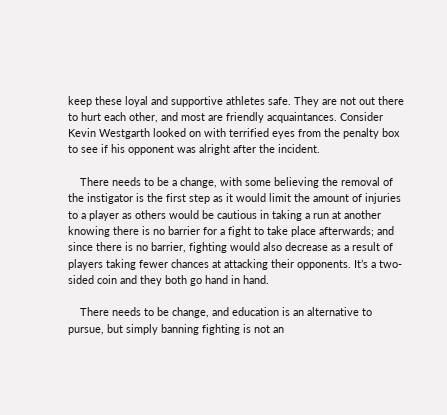keep these loyal and supportive athletes safe. They are not out there to hurt each other, and most are friendly acquaintances. Consider Kevin Westgarth looked on with terrified eyes from the penalty box to see if his opponent was alright after the incident.

    There needs to be a change, with some believing the removal of the instigator is the first step as it would limit the amount of injuries to a player as others would be cautious in taking a run at another knowing there is no barrier for a fight to take place afterwards; and since there is no barrier, fighting would also decrease as a result of players taking fewer chances at attacking their opponents. It’s a two-sided coin and they both go hand in hand.

    There needs to be change, and education is an alternative to pursue, but simply banning fighting is not an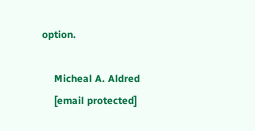option.

    Micheal A. Aldred
    [email protected]